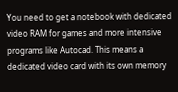You need to get a notebook with dedicated video RAM for games and more intensive programs like Autocad. This means a dedicated video card with its own memory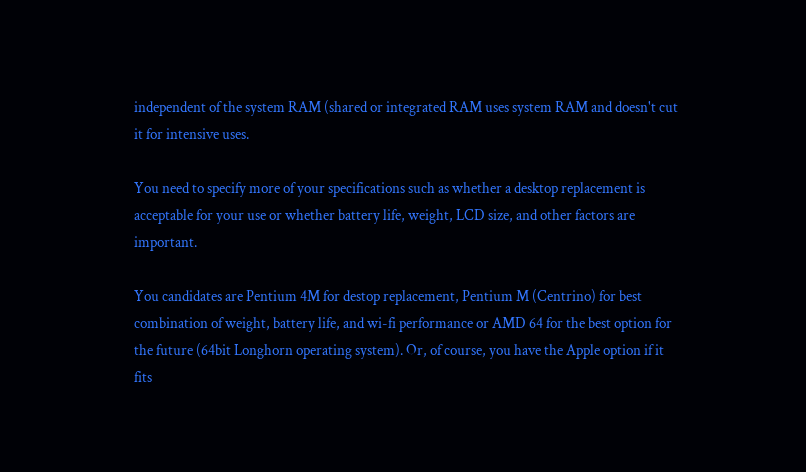independent of the system RAM (shared or integrated RAM uses system RAM and doesn't cut it for intensive uses.

You need to specify more of your specifications such as whether a desktop replacement is acceptable for your use or whether battery life, weight, LCD size, and other factors are important.

You candidates are Pentium 4M for destop replacement, Pentium M (Centrino) for best combination of weight, battery life, and wi-fi performance or AMD 64 for the best option for the future (64bit Longhorn operating system). Or, of course, you have the Apple option if it fits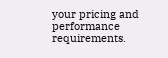your pricing and performance requirements.